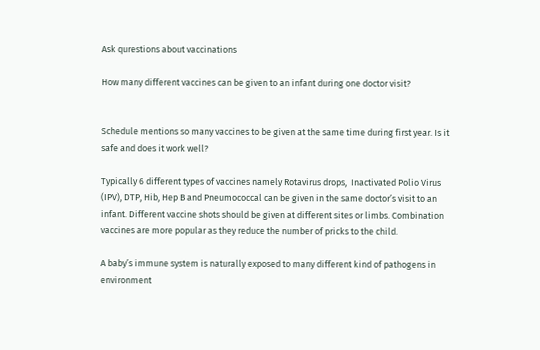Ask qurestions about vaccinations

How many different vaccines can be given to an infant during one doctor visit?


Schedule mentions so many vaccines to be given at the same time during first year. Is it safe and does it work well?

Typically 6 different types of vaccines namely Rotavirus drops,  Inactivated Polio Virus (IPV), DTP, Hib, Hep B and Pneumococcal can be given in the same doctor’s visit to an infant. Different vaccine shots should be given at different sites or limbs. Combination vaccines are more popular as they reduce the number of pricks to the child.

A baby’s immune system is naturally exposed to many different kind of pathogens in environment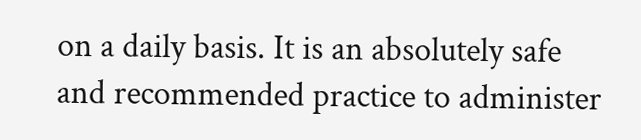on a daily basis. It is an absolutely safe and recommended practice to administer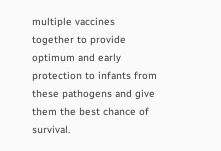multiple vaccines together to provide optimum and early protection to infants from these pathogens and give them the best chance of survival.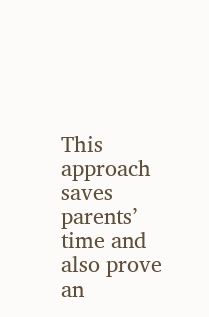This approach saves parents’ time and also prove an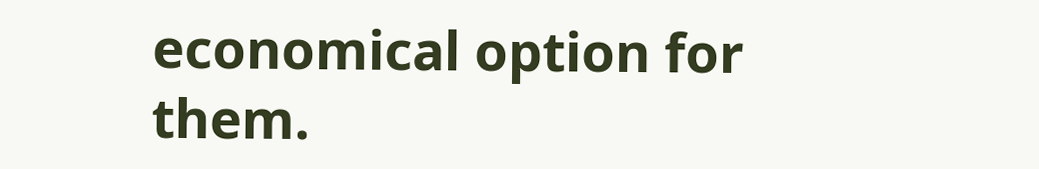economical option for them.